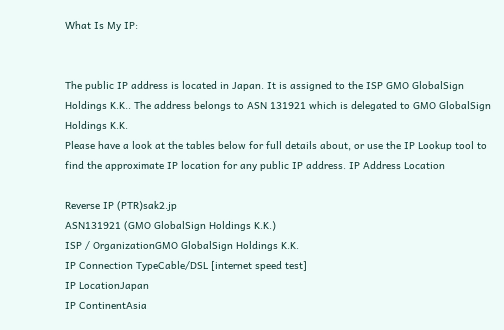What Is My IP:


The public IP address is located in Japan. It is assigned to the ISP GMO GlobalSign Holdings K.K.. The address belongs to ASN 131921 which is delegated to GMO GlobalSign Holdings K.K.
Please have a look at the tables below for full details about, or use the IP Lookup tool to find the approximate IP location for any public IP address. IP Address Location

Reverse IP (PTR)sak2.jp
ASN131921 (GMO GlobalSign Holdings K.K.)
ISP / OrganizationGMO GlobalSign Holdings K.K.
IP Connection TypeCable/DSL [internet speed test]
IP LocationJapan
IP ContinentAsia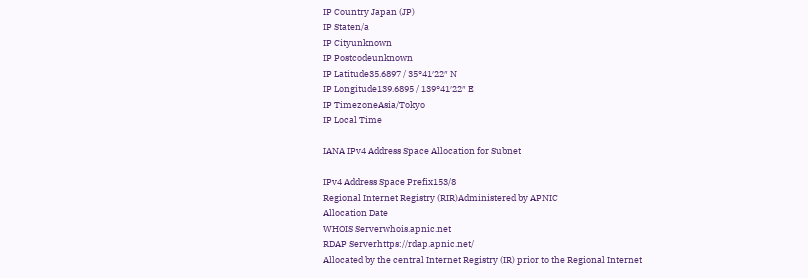IP Country Japan (JP)
IP Staten/a
IP Cityunknown
IP Postcodeunknown
IP Latitude35.6897 / 35°41′22″ N
IP Longitude139.6895 / 139°41′22″ E
IP TimezoneAsia/Tokyo
IP Local Time

IANA IPv4 Address Space Allocation for Subnet

IPv4 Address Space Prefix153/8
Regional Internet Registry (RIR)Administered by APNIC
Allocation Date
WHOIS Serverwhois.apnic.net
RDAP Serverhttps://rdap.apnic.net/
Allocated by the central Internet Registry (IR) prior to the Regional Internet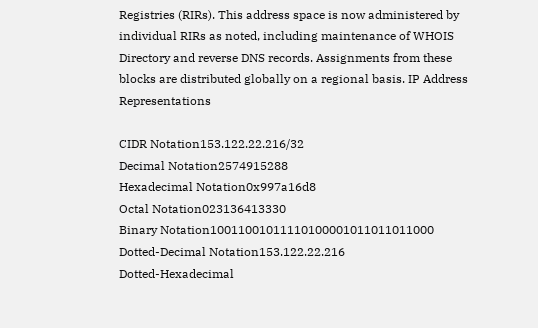Registries (RIRs). This address space is now administered by individual RIRs as noted, including maintenance of WHOIS Directory and reverse DNS records. Assignments from these blocks are distributed globally on a regional basis. IP Address Representations

CIDR Notation153.122.22.216/32
Decimal Notation2574915288
Hexadecimal Notation0x997a16d8
Octal Notation023136413330
Binary Notation10011001011110100001011011011000
Dotted-Decimal Notation153.122.22.216
Dotted-Hexadecimal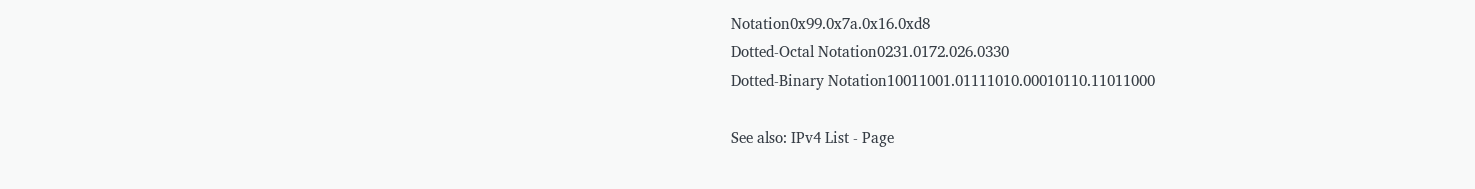Notation0x99.0x7a.0x16.0xd8
Dotted-Octal Notation0231.0172.026.0330
Dotted-Binary Notation10011001.01111010.00010110.11011000

See also: IPv4 List - Page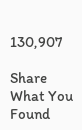130,907

Share What You Found